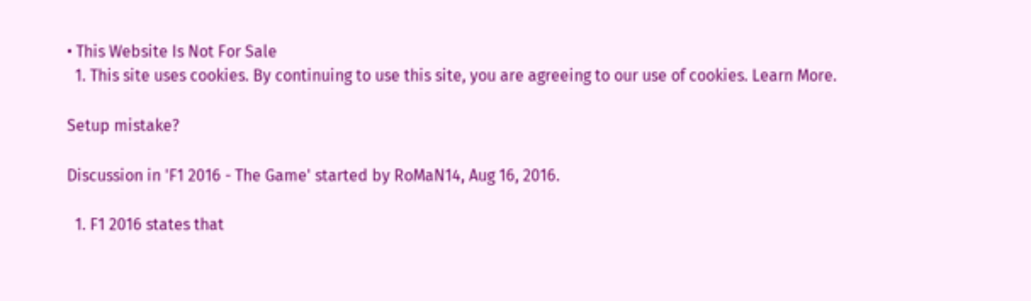• This Website Is Not For Sale
  1. This site uses cookies. By continuing to use this site, you are agreeing to our use of cookies. Learn More.

Setup mistake?

Discussion in 'F1 2016 - The Game' started by RoMaN14, Aug 16, 2016.

  1. F1 2016 states that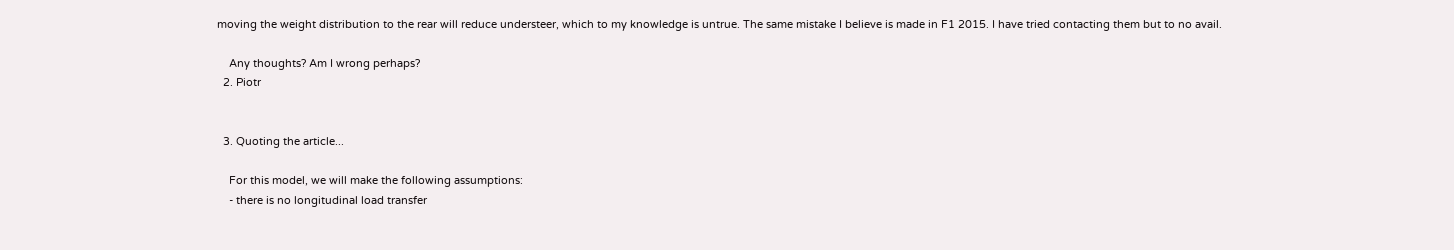moving the weight distribution to the rear will reduce understeer, which to my knowledge is untrue. The same mistake I believe is made in F1 2015. I have tried contacting them but to no avail.

    Any thoughts? Am I wrong perhaps?
  2. Piotr


  3. Quoting the article...

    For this model, we will make the following assumptions:
    - there is no longitudinal load transfer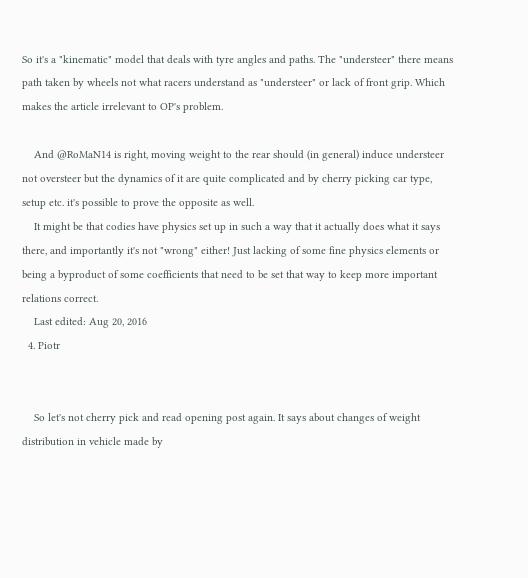So it's a "kinematic" model that deals with tyre angles and paths. The "understeer" there means path taken by wheels not what racers understand as "understeer" or lack of front grip. Which makes the article irrelevant to OP's problem.

    And @RoMaN14 is right, moving weight to the rear should (in general) induce understeer not oversteer but the dynamics of it are quite complicated and by cherry picking car type, setup etc. it's possible to prove the opposite as well.
    It might be that codies have physics set up in such a way that it actually does what it says there, and importantly it's not "wrong" either! Just lacking of some fine physics elements or being a byproduct of some coefficients that need to be set that way to keep more important relations correct.
    Last edited: Aug 20, 2016
  4. Piotr


    So let's not cherry pick and read opening post again. It says about changes of weight distribution in vehicle made by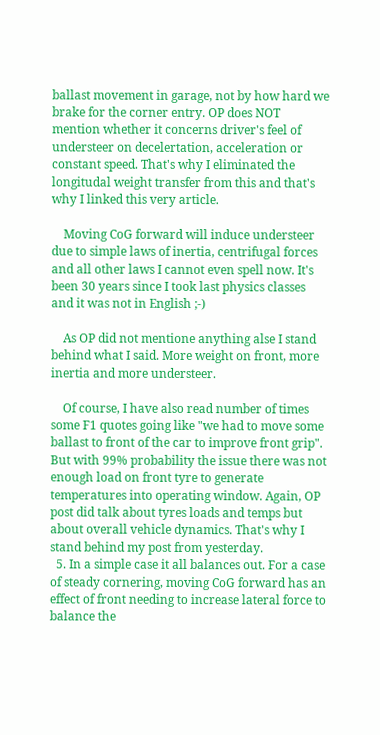ballast movement in garage, not by how hard we brake for the corner entry. OP does NOT mention whether it concerns driver's feel of understeer on decelertation, acceleration or constant speed. That's why I eliminated the longitudal weight transfer from this and that's why I linked this very article.

    Moving CoG forward will induce understeer due to simple laws of inertia, centrifugal forces and all other laws I cannot even spell now. It's been 30 years since I took last physics classes and it was not in English ;-)

    As OP did not mentione anything alse I stand behind what I said. More weight on front, more inertia and more understeer.

    Of course, I have also read number of times some F1 quotes going like "we had to move some ballast to front of the car to improve front grip". But with 99% probability the issue there was not enough load on front tyre to generate temperatures into operating window. Again, OP post did talk about tyres loads and temps but about overall vehicle dynamics. That's why I stand behind my post from yesterday.
  5. In a simple case it all balances out. For a case of steady cornering, moving CoG forward has an effect of front needing to increase lateral force to balance the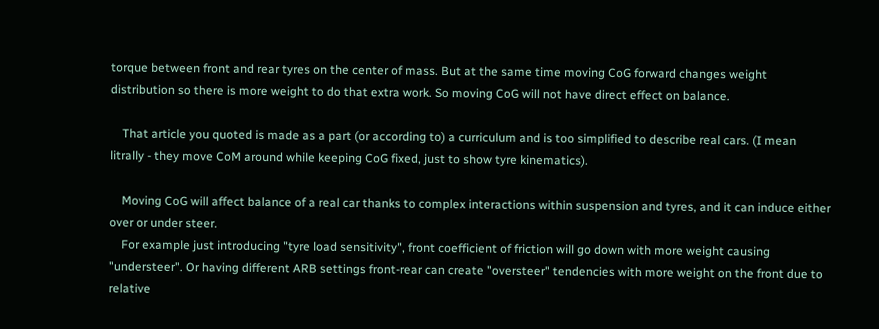torque between front and rear tyres on the center of mass. But at the same time moving CoG forward changes weight distribution so there is more weight to do that extra work. So moving CoG will not have direct effect on balance.

    That article you quoted is made as a part (or according to) a curriculum and is too simplified to describe real cars. (I mean litrally - they move CoM around while keeping CoG fixed, just to show tyre kinematics).

    Moving CoG will affect balance of a real car thanks to complex interactions within suspension and tyres, and it can induce either over or under steer.
    For example just introducing "tyre load sensitivity", front coefficient of friction will go down with more weight causing "understeer". Or having different ARB settings front-rear can create "oversteer" tendencies with more weight on the front due to relative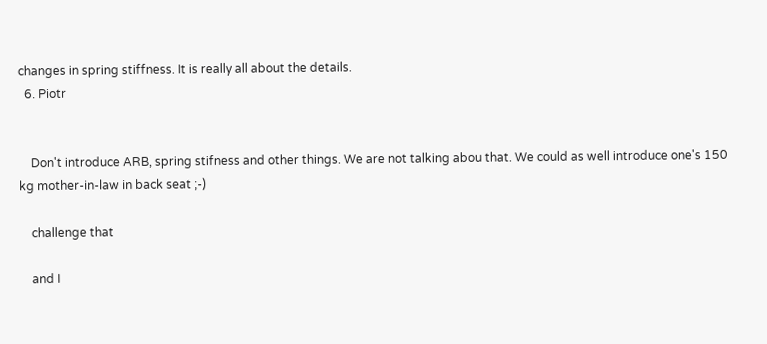changes in spring stiffness. It is really all about the details.
  6. Piotr


    Don't introduce ARB, spring stifness and other things. We are not talking abou that. We could as well introduce one's 150 kg mother-in-law in back seat ;-)

    challenge that

    and I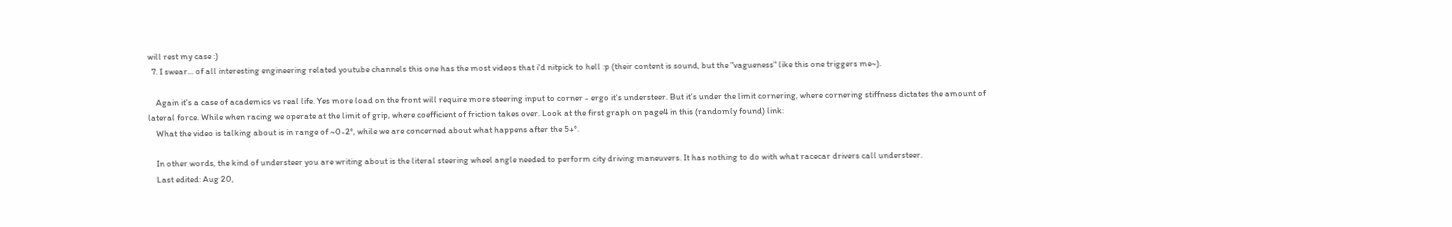will rest my case :)
  7. I swear... of all interesting engineering related youtube channels this one has the most videos that i'd nitpick to hell :p (their content is sound, but the "vagueness" like this one triggers me~).

    Again it's a case of academics vs real life. Yes more load on the front will require more steering input to corner - ergo it's understeer. But it's under the limit cornering, where cornering stiffness dictates the amount of lateral force. While when racing we operate at the limit of grip, where coefficient of friction takes over. Look at the first graph on page4 in this (randomly found) link:
    What the video is talking about is in range of ~0-2°, while we are concerned about what happens after the 5+°.

    In other words, the kind of understeer you are writing about is the literal steering wheel angle needed to perform city driving maneuvers. It has nothing to do with what racecar drivers call understeer.
    Last edited: Aug 20,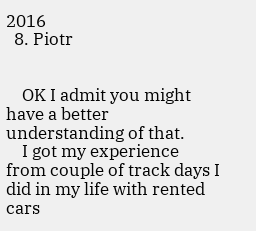2016
  8. Piotr


    OK I admit you might have a better understanding of that.
    I got my experience from couple of track days I did in my life with rented cars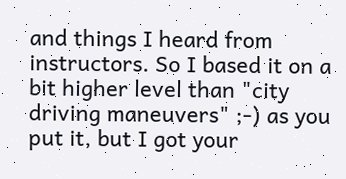and things I heard from instructors. So I based it on a bit higher level than "city driving maneuvers" ;-) as you put it, but I got your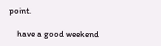point.

    have a good weekend